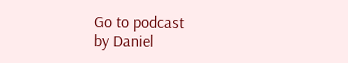Go to podcast
by Daniel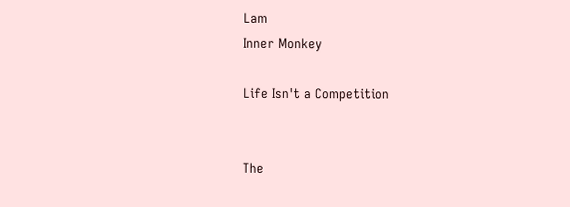Lam
Inner Monkey

Life Isn't a Competition


The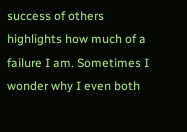success of others highlights how much of a failure I am. Sometimes I wonder why I even both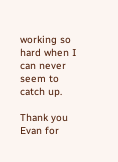working so hard when I can never seem to catch up.

Thank you Evan for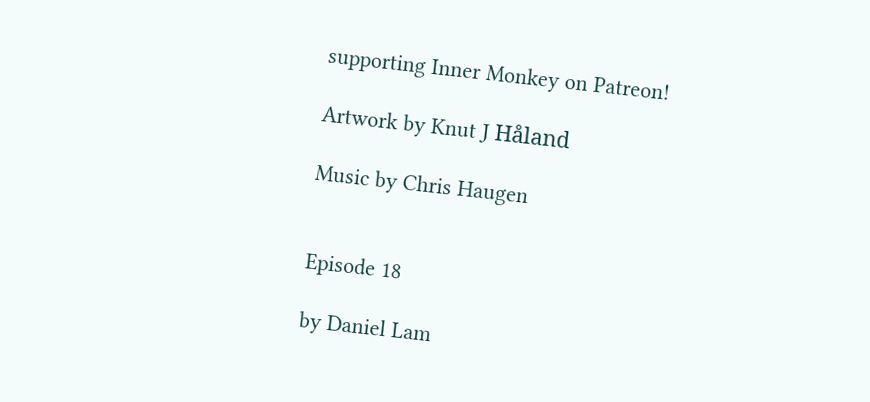supporting Inner Monkey on Patreon!

Artwork by Knut J Håland

Music by Chris Haugen


Episode 18

by Daniel Lam